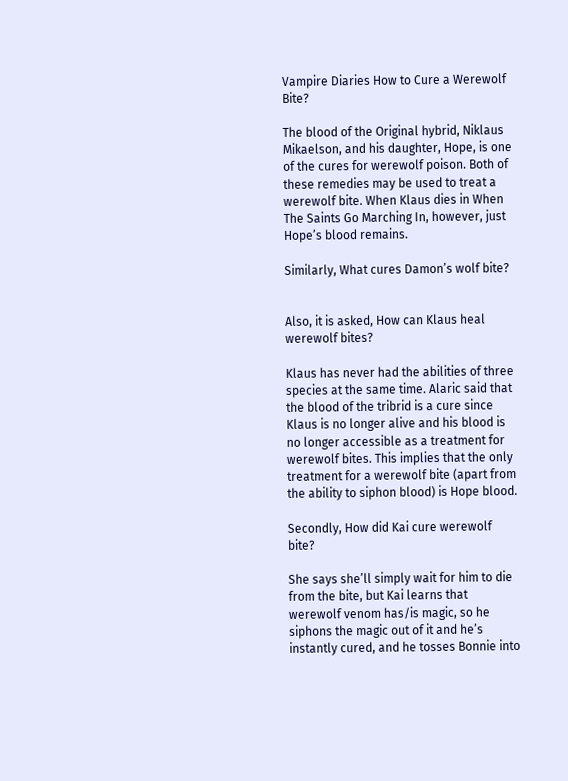Vampire Diaries How to Cure a Werewolf Bite?

The blood of the Original hybrid, Niklaus Mikaelson, and his daughter, Hope, is one of the cures for werewolf poison. Both of these remedies may be used to treat a werewolf bite. When Klaus dies in When The Saints Go Marching In, however, just Hope’s blood remains.

Similarly, What cures Damon’s wolf bite?


Also, it is asked, How can Klaus heal werewolf bites?

Klaus has never had the abilities of three species at the same time. Alaric said that the blood of the tribrid is a cure since Klaus is no longer alive and his blood is no longer accessible as a treatment for werewolf bites. This implies that the only treatment for a werewolf bite (apart from the ability to siphon blood) is Hope blood.

Secondly, How did Kai cure werewolf bite?

She says she’ll simply wait for him to die from the bite, but Kai learns that werewolf venom has/is magic, so he siphons the magic out of it and he’s instantly cured, and he tosses Bonnie into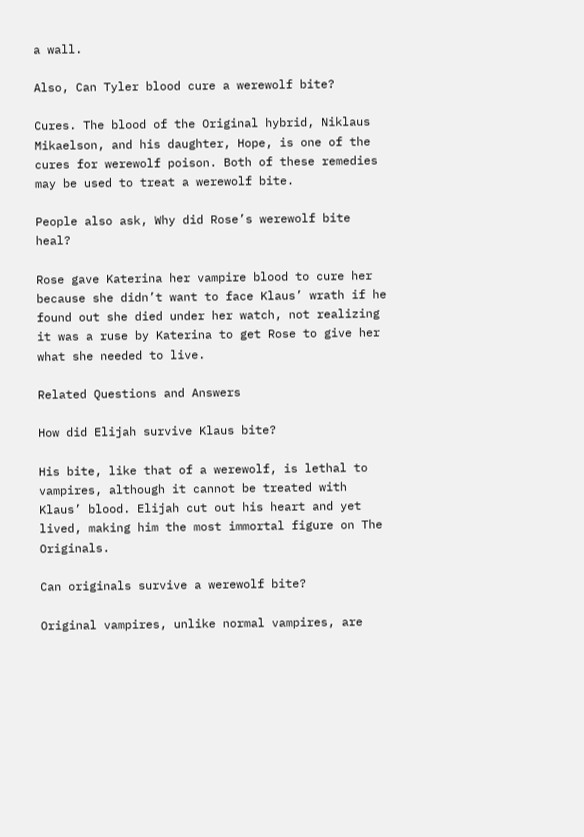a wall.

Also, Can Tyler blood cure a werewolf bite?

Cures. The blood of the Original hybrid, Niklaus Mikaelson, and his daughter, Hope, is one of the cures for werewolf poison. Both of these remedies may be used to treat a werewolf bite.

People also ask, Why did Rose’s werewolf bite heal?

Rose gave Katerina her vampire blood to cure her because she didn’t want to face Klaus’ wrath if he found out she died under her watch, not realizing it was a ruse by Katerina to get Rose to give her what she needed to live.

Related Questions and Answers

How did Elijah survive Klaus bite?

His bite, like that of a werewolf, is lethal to vampires, although it cannot be treated with Klaus’ blood. Elijah cut out his heart and yet lived, making him the most immortal figure on The Originals.

Can originals survive a werewolf bite?

Original vampires, unlike normal vampires, are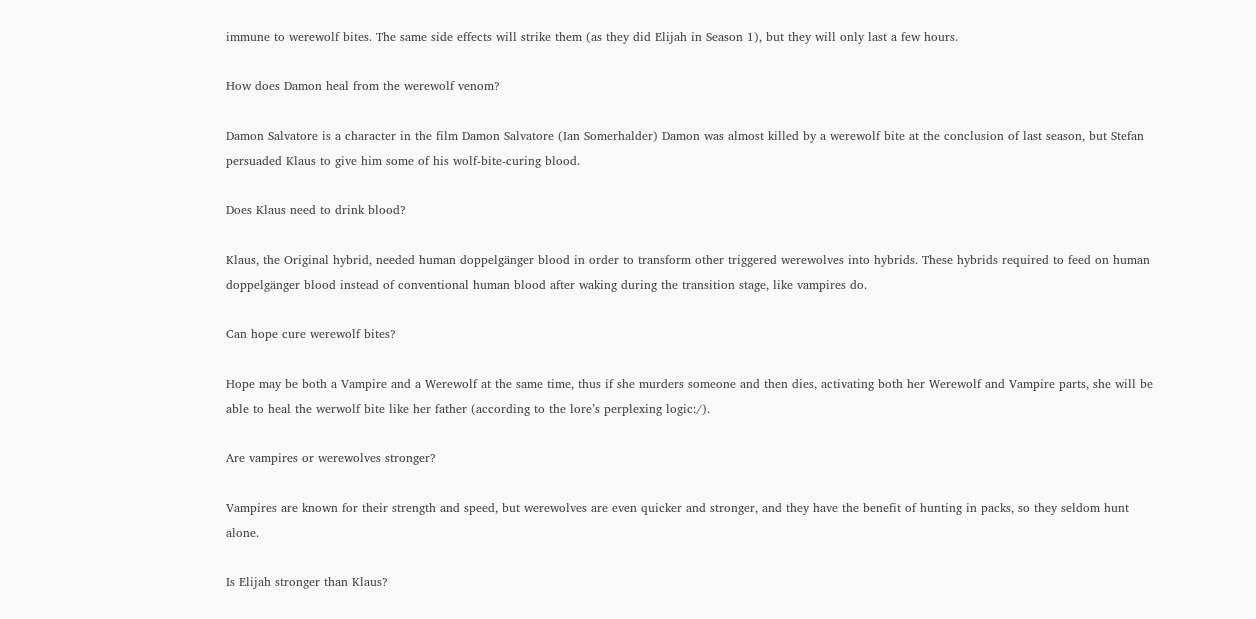immune to werewolf bites. The same side effects will strike them (as they did Elijah in Season 1), but they will only last a few hours.

How does Damon heal from the werewolf venom?

Damon Salvatore is a character in the film Damon Salvatore (Ian Somerhalder) Damon was almost killed by a werewolf bite at the conclusion of last season, but Stefan persuaded Klaus to give him some of his wolf-bite-curing blood.

Does Klaus need to drink blood?

Klaus, the Original hybrid, needed human doppelgänger blood in order to transform other triggered werewolves into hybrids. These hybrids required to feed on human doppelgänger blood instead of conventional human blood after waking during the transition stage, like vampires do.

Can hope cure werewolf bites?

Hope may be both a Vampire and a Werewolf at the same time, thus if she murders someone and then dies, activating both her Werewolf and Vampire parts, she will be able to heal the werwolf bite like her father (according to the lore’s perplexing logic:/).

Are vampires or werewolves stronger?

Vampires are known for their strength and speed, but werewolves are even quicker and stronger, and they have the benefit of hunting in packs, so they seldom hunt alone.

Is Elijah stronger than Klaus?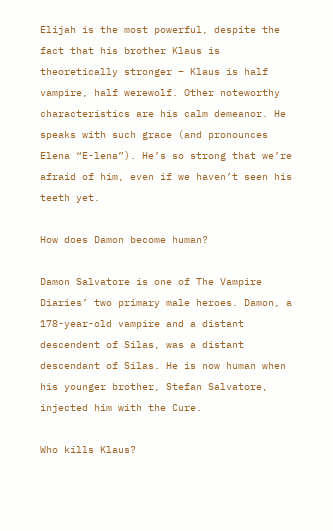Elijah is the most powerful, despite the fact that his brother Klaus is theoretically stronger – Klaus is half vampire, half werewolf. Other noteworthy characteristics are his calm demeanor. He speaks with such grace (and pronounces Elena “E-lena”). He’s so strong that we’re afraid of him, even if we haven’t seen his teeth yet.

How does Damon become human?

Damon Salvatore is one of The Vampire Diaries’ two primary male heroes. Damon, a 178-year-old vampire and a distant descendent of Silas, was a distant descendant of Silas. He is now human when his younger brother, Stefan Salvatore, injected him with the Cure.

Who kills Klaus?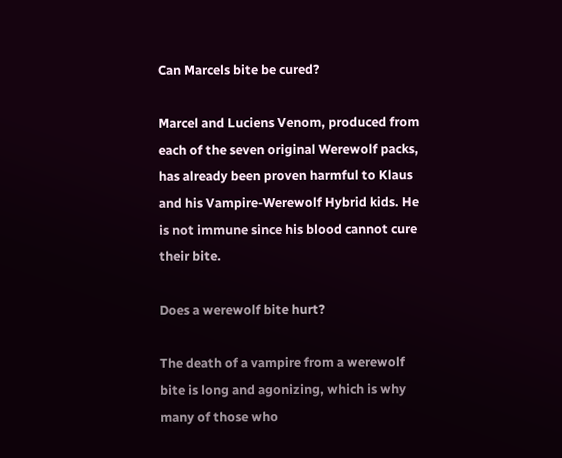Can Marcels bite be cured?

Marcel and Luciens Venom, produced from each of the seven original Werewolf packs, has already been proven harmful to Klaus and his Vampire-Werewolf Hybrid kids. He is not immune since his blood cannot cure their bite.

Does a werewolf bite hurt?

The death of a vampire from a werewolf bite is long and agonizing, which is why many of those who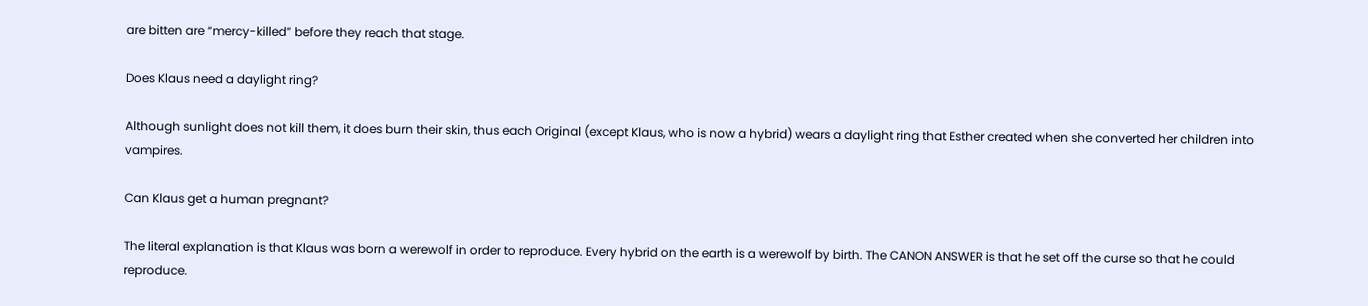are bitten are “mercy-killed” before they reach that stage.

Does Klaus need a daylight ring?

Although sunlight does not kill them, it does burn their skin, thus each Original (except Klaus, who is now a hybrid) wears a daylight ring that Esther created when she converted her children into vampires.

Can Klaus get a human pregnant?

The literal explanation is that Klaus was born a werewolf in order to reproduce. Every hybrid on the earth is a werewolf by birth. The CANON ANSWER is that he set off the curse so that he could reproduce.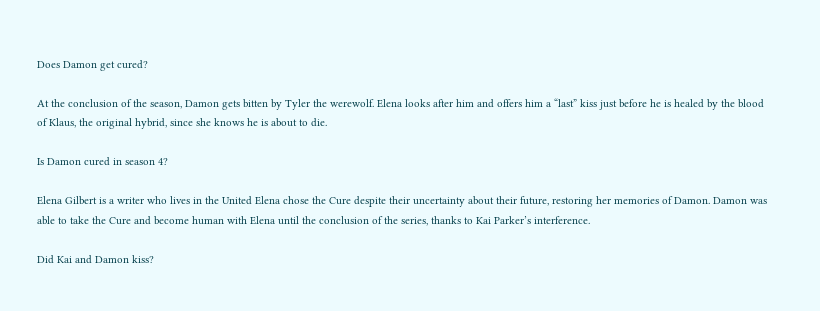Does Damon get cured?

At the conclusion of the season, Damon gets bitten by Tyler the werewolf. Elena looks after him and offers him a “last” kiss just before he is healed by the blood of Klaus, the original hybrid, since she knows he is about to die.

Is Damon cured in season 4?

Elena Gilbert is a writer who lives in the United Elena chose the Cure despite their uncertainty about their future, restoring her memories of Damon. Damon was able to take the Cure and become human with Elena until the conclusion of the series, thanks to Kai Parker’s interference.

Did Kai and Damon kiss?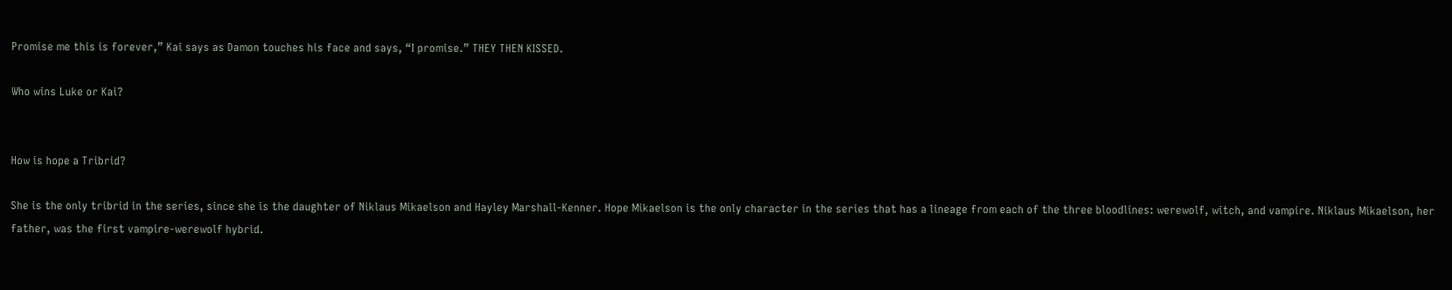Promise me this is forever,” Kai says as Damon touches his face and says, “I promise.” THEY THEN KISSED.

Who wins Luke or Kai?


How is hope a Tribrid?

She is the only tribrid in the series, since she is the daughter of Niklaus Mikaelson and Hayley Marshall-Kenner. Hope Mikaelson is the only character in the series that has a lineage from each of the three bloodlines: werewolf, witch, and vampire. Niklaus Mikaelson, her father, was the first vampire-werewolf hybrid.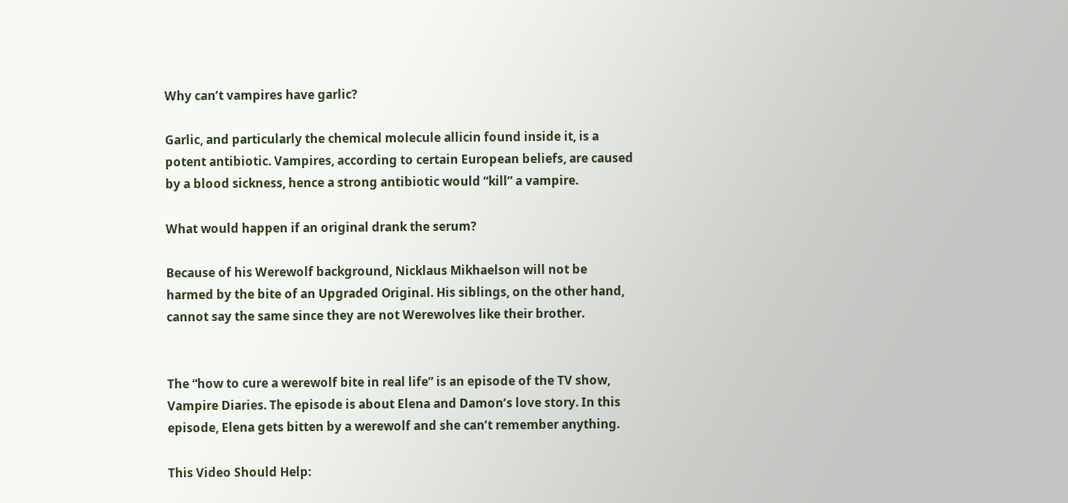Why can’t vampires have garlic?

Garlic, and particularly the chemical molecule allicin found inside it, is a potent antibiotic. Vampires, according to certain European beliefs, are caused by a blood sickness, hence a strong antibiotic would “kill” a vampire.

What would happen if an original drank the serum?

Because of his Werewolf background, Nicklaus Mikhaelson will not be harmed by the bite of an Upgraded Original. His siblings, on the other hand, cannot say the same since they are not Werewolves like their brother.


The “how to cure a werewolf bite in real life” is an episode of the TV show, Vampire Diaries. The episode is about Elena and Damon’s love story. In this episode, Elena gets bitten by a werewolf and she can’t remember anything.

This Video Should Help: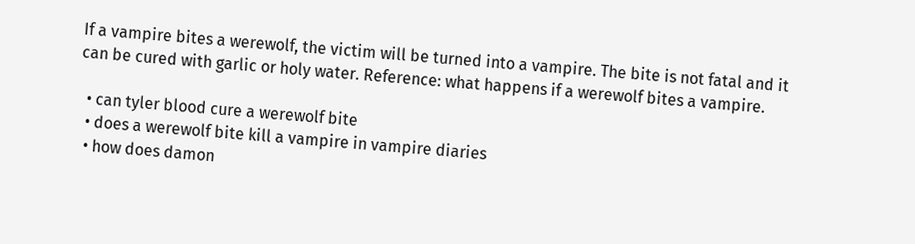If a vampire bites a werewolf, the victim will be turned into a vampire. The bite is not fatal and it can be cured with garlic or holy water. Reference: what happens if a werewolf bites a vampire.

  • can tyler blood cure a werewolf bite
  • does a werewolf bite kill a vampire in vampire diaries
  • how does damon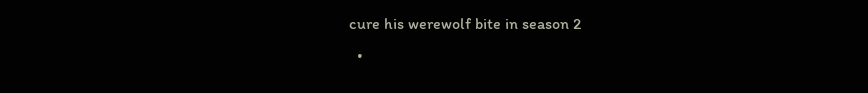cure his werewolf bite in season 2
  •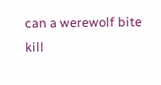can a werewolf bite kill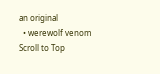an original
  • werewolf venom
Scroll to Top